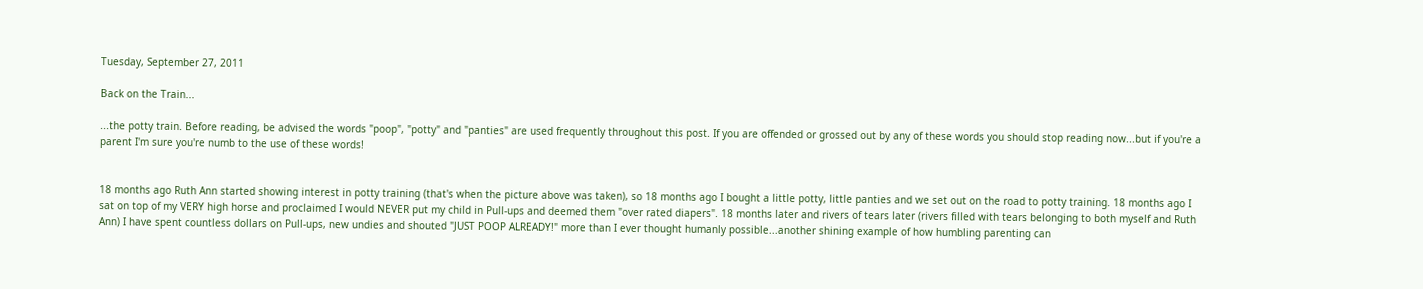Tuesday, September 27, 2011

Back on the Train...

...the potty train. Before reading, be advised the words "poop", "potty" and "panties" are used frequently throughout this post. If you are offended or grossed out by any of these words you should stop reading now...but if you're a parent I'm sure you're numb to the use of these words!


18 months ago Ruth Ann started showing interest in potty training (that's when the picture above was taken), so 18 months ago I bought a little potty, little panties and we set out on the road to potty training. 18 months ago I sat on top of my VERY high horse and proclaimed I would NEVER put my child in Pull-ups and deemed them "over rated diapers". 18 months later and rivers of tears later (rivers filled with tears belonging to both myself and Ruth Ann) I have spent countless dollars on Pull-ups, new undies and shouted "JUST POOP ALREADY!" more than I ever thought humanly possible...another shining example of how humbling parenting can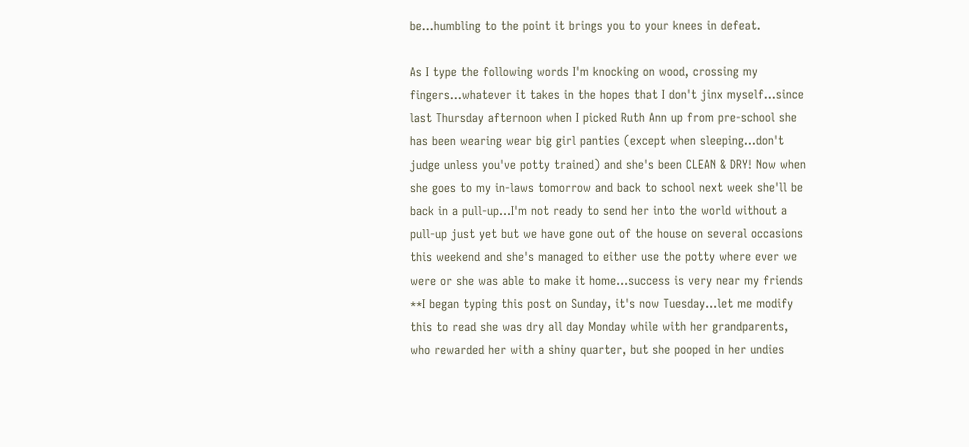be...humbling to the point it brings you to your knees in defeat.

As I type the following words I'm knocking on wood, crossing my fingers...whatever it takes in the hopes that I don't jinx myself...since last Thursday afternoon when I picked Ruth Ann up from pre-school she has been wearing wear big girl panties (except when sleeping...don't judge unless you've potty trained) and she's been CLEAN & DRY! Now when she goes to my in-laws tomorrow and back to school next week she'll be back in a pull-up...I'm not ready to send her into the world without a pull-up just yet but we have gone out of the house on several occasions this weekend and she's managed to either use the potty where ever we were or she was able to make it home...success is very near my friends **I began typing this post on Sunday, it's now Tuesday...let me modify this to read she was dry all day Monday while with her grandparents, who rewarded her with a shiny quarter, but she pooped in her undies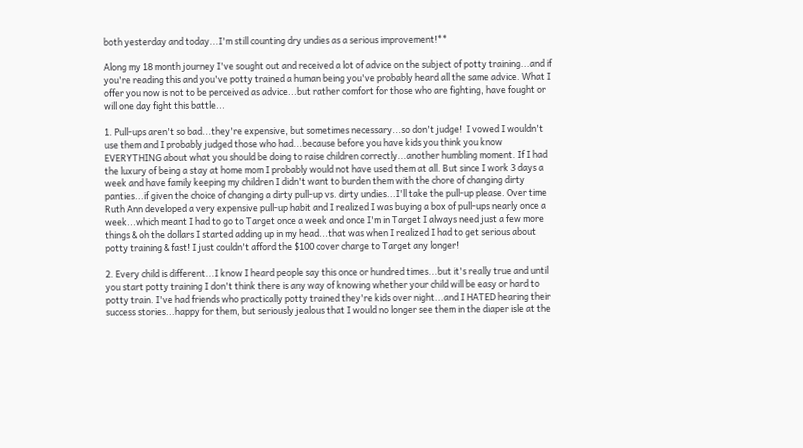both yesterday and today...I'm still counting dry undies as a serious improvement!**

Along my 18 month journey I've sought out and received a lot of advice on the subject of potty training...and if you're reading this and you've potty trained a human being you've probably heard all the same advice. What I offer you now is not to be perceived as advice...but rather comfort for those who are fighting, have fought or will one day fight this battle...

1. Pull-ups aren't so bad...they're expensive, but sometimes necessary...so don't judge!  I vowed I wouldn't use them and I probably judged those who had...because before you have kids you think you know EVERYTHING about what you should be doing to raise children correctly...another humbling moment. If I had the luxury of being a stay at home mom I probably would not have used them at all. But since I work 3 days a week and have family keeping my children I didn't want to burden them with the chore of changing dirty panties...if given the choice of changing a dirty pull-up vs. dirty undies...I'll take the pull-up please. Over time Ruth Ann developed a very expensive pull-up habit and I realized I was buying a box of pull-ups nearly once a week...which meant I had to go to Target once a week and once I'm in Target I always need just a few more things & oh the dollars I started adding up in my head...that was when I realized I had to get serious about potty training & fast! I just couldn't afford the $100 cover charge to Target any longer!

2. Every child is different...I know I heard people say this once or hundred times...but it's really true and until you start potty training I don't think there is any way of knowing whether your child will be easy or hard to potty train. I've had friends who practically potty trained they're kids over night...and I HATED hearing their success stories...happy for them, but seriously jealous that I would no longer see them in the diaper isle at the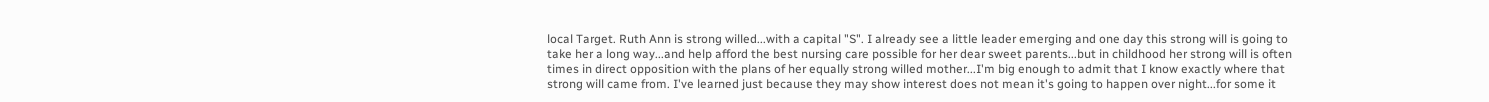local Target. Ruth Ann is strong willed...with a capital "S". I already see a little leader emerging and one day this strong will is going to take her a long way...and help afford the best nursing care possible for her dear sweet parents...but in childhood her strong will is often times in direct opposition with the plans of her equally strong willed mother...I'm big enough to admit that I know exactly where that strong will came from. I've learned just because they may show interest does not mean it's going to happen over night...for some it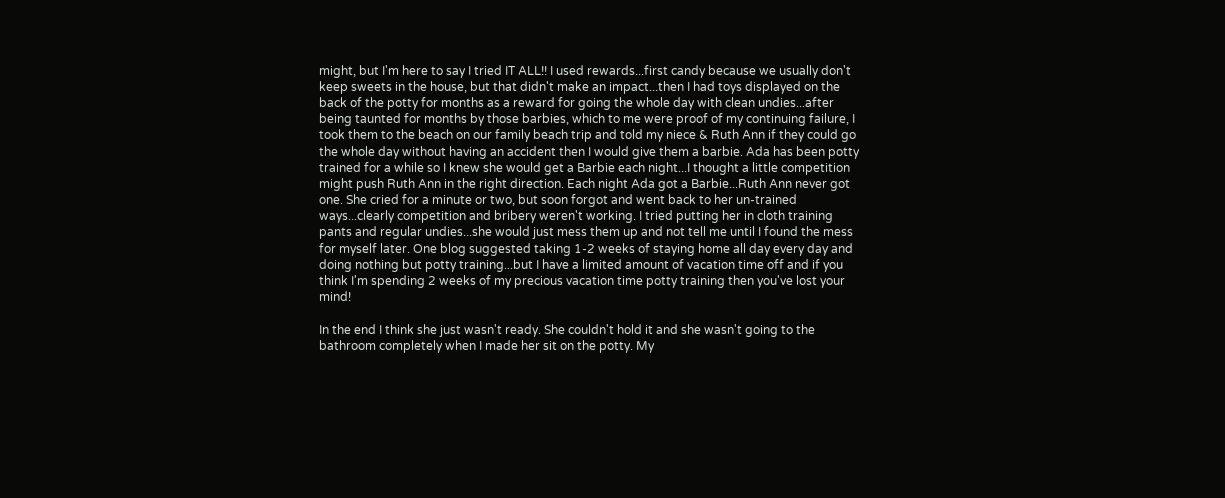might, but I'm here to say I tried IT ALL!! I used rewards...first candy because we usually don't keep sweets in the house, but that didn't make an impact...then I had toys displayed on the back of the potty for months as a reward for going the whole day with clean undies...after being taunted for months by those barbies, which to me were proof of my continuing failure, I took them to the beach on our family beach trip and told my niece & Ruth Ann if they could go the whole day without having an accident then I would give them a barbie. Ada has been potty trained for a while so I knew she would get a Barbie each night...I thought a little competition might push Ruth Ann in the right direction. Each night Ada got a Barbie...Ruth Ann never got one. She cried for a minute or two, but soon forgot and went back to her un-trained ways...clearly competition and bribery weren't working. I tried putting her in cloth training pants and regular undies...she would just mess them up and not tell me until I found the mess for myself later. One blog suggested taking 1-2 weeks of staying home all day every day and doing nothing but potty training...but I have a limited amount of vacation time off and if you think I'm spending 2 weeks of my precious vacation time potty training then you've lost your mind!

In the end I think she just wasn't ready. She couldn't hold it and she wasn't going to the bathroom completely when I made her sit on the potty. My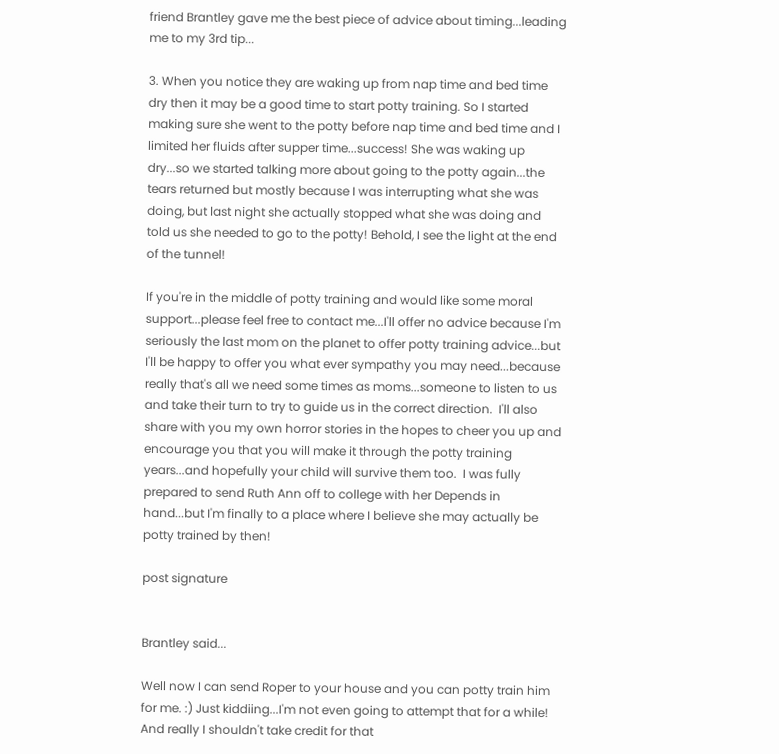friend Brantley gave me the best piece of advice about timing...leading me to my 3rd tip...

3. When you notice they are waking up from nap time and bed time dry then it may be a good time to start potty training. So I started making sure she went to the potty before nap time and bed time and I limited her fluids after supper time...success! She was waking up dry...so we started talking more about going to the potty again...the tears returned but mostly because I was interrupting what she was doing, but last night she actually stopped what she was doing and told us she needed to go to the potty! Behold, I see the light at the end of the tunnel!

If you're in the middle of potty training and would like some moral support...please feel free to contact me...I'll offer no advice because I'm seriously the last mom on the planet to offer potty training advice...but I'll be happy to offer you what ever sympathy you may need...because really that's all we need some times as moms...someone to listen to us and take their turn to try to guide us in the correct direction.  I'll also share with you my own horror stories in the hopes to cheer you up and encourage you that you will make it through the potty training years...and hopefully your child will survive them too.  I was fully prepared to send Ruth Ann off to college with her Depends in hand...but I'm finally to a place where I believe she may actually be potty trained by then!

post signature


Brantley said...

Well now I can send Roper to your house and you can potty train him for me. :) Just kiddiing...I'm not even going to attempt that for a while! And really I shouldn't take credit for that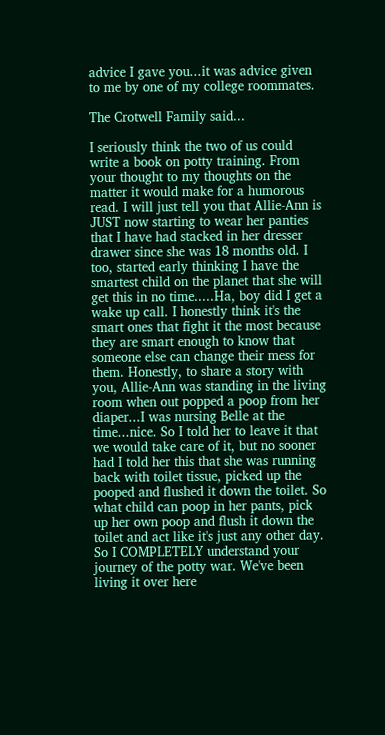advice I gave you...it was advice given to me by one of my college roommates.

The Crotwell Family said...

I seriously think the two of us could write a book on potty training. From your thought to my thoughts on the matter it would make for a humorous read. I will just tell you that Allie-Ann is JUST now starting to wear her panties that I have had stacked in her dresser drawer since she was 18 months old. I too, started early thinking I have the smartest child on the planet that she will get this in no time.....Ha, boy did I get a wake up call. I honestly think it's the smart ones that fight it the most because they are smart enough to know that someone else can change their mess for them. Honestly, to share a story with you, Allie-Ann was standing in the living room when out popped a poop from her diaper...I was nursing Belle at the time...nice. So I told her to leave it that we would take care of it, but no sooner had I told her this that she was running back with toilet tissue, picked up the pooped and flushed it down the toilet. So what child can poop in her pants, pick up her own poop and flush it down the toilet and act like it's just any other day. So I COMPLETELY understand your journey of the potty war. We've been living it over here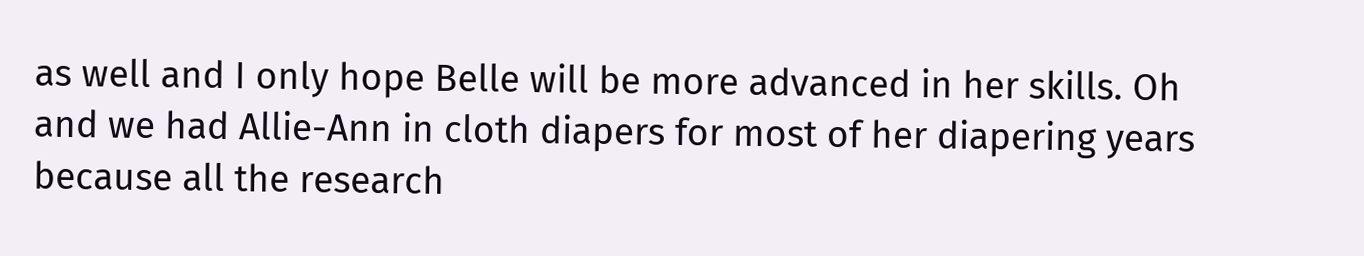as well and I only hope Belle will be more advanced in her skills. Oh and we had Allie-Ann in cloth diapers for most of her diapering years because all the research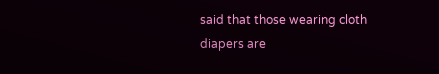said that those wearing cloth diapers are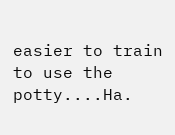easier to train to use the potty....Ha.